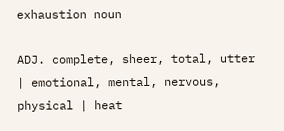exhaustion noun

ADJ. complete, sheer, total, utter | emotional, mental, nervous, physical | heat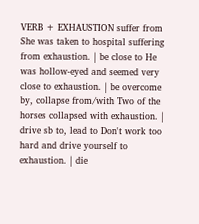VERB + EXHAUSTION suffer from She was taken to hospital suffering from exhaustion. | be close to He was hollow-eyed and seemed very close to exhaustion. | be overcome by, collapse from/with Two of the horses collapsed with exhaustion. | drive sb to, lead to Don't work too hard and drive yourself to exhaustion. | die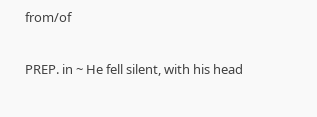from/of

PREP. in ~ He fell silent, with his head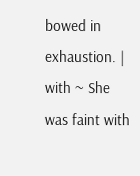bowed in exhaustion. | with ~ She was faint with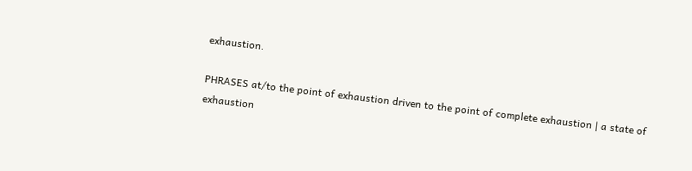exhaustion.

PHRASES at/to the point of exhaustion driven to the point of complete exhaustion | a state of exhaustion